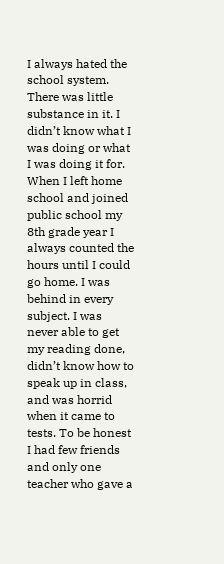I always hated the school system. There was little substance in it. I didn’t know what I was doing or what I was doing it for. When I left home school and joined public school my 8th grade year I always counted the hours until I could go home. I was behind in every subject. I was never able to get my reading done, didn’t know how to speak up in class, and was horrid when it came to tests. To be honest I had few friends and only one teacher who gave a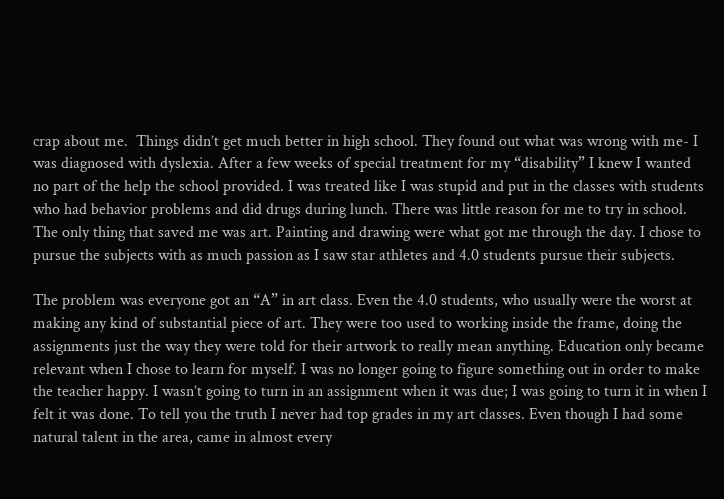crap about me.  Things didn’t get much better in high school. They found out what was wrong with me- I was diagnosed with dyslexia. After a few weeks of special treatment for my “disability” I knew I wanted no part of the help the school provided. I was treated like I was stupid and put in the classes with students who had behavior problems and did drugs during lunch. There was little reason for me to try in school. The only thing that saved me was art. Painting and drawing were what got me through the day. I chose to pursue the subjects with as much passion as I saw star athletes and 4.0 students pursue their subjects.

The problem was everyone got an “A” in art class. Even the 4.0 students, who usually were the worst at making any kind of substantial piece of art. They were too used to working inside the frame, doing the assignments just the way they were told for their artwork to really mean anything. Education only became relevant when I chose to learn for myself. I was no longer going to figure something out in order to make the teacher happy. I wasn’t going to turn in an assignment when it was due; I was going to turn it in when I felt it was done. To tell you the truth I never had top grades in my art classes. Even though I had some natural talent in the area, came in almost every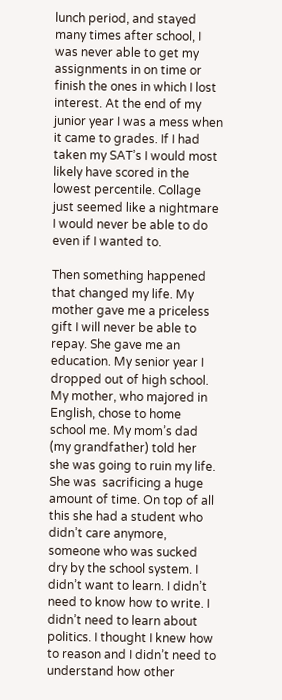lunch period, and stayed many times after school, I was never able to get my assignments in on time or finish the ones in which I lost interest. At the end of my junior year I was a mess when it came to grades. If I had taken my SAT’s I would most likely have scored in the lowest percentile. Collage just seemed like a nightmare I would never be able to do even if I wanted to.

Then something happened that changed my life. My mother gave me a priceless gift I will never be able to repay. She gave me an education. My senior year I dropped out of high school. My mother, who majored in English, chose to home school me. My mom’s dad (my grandfather) told her she was going to ruin my life. She was  sacrificing a huge amount of time. On top of all this she had a student who didn’t care anymore, someone who was sucked dry by the school system. I didn’t want to learn. I didn’t need to know how to write. I didn’t need to learn about politics. I thought I knew how to reason and I didn’t need to understand how other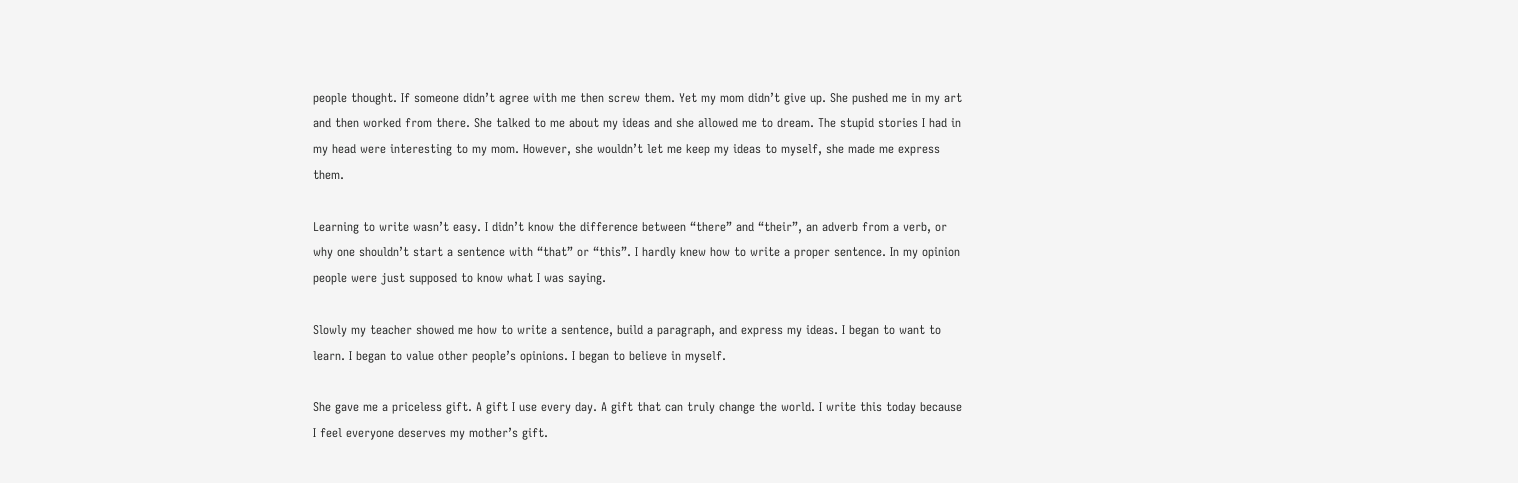people thought. If someone didn’t agree with me then screw them. Yet my mom didn’t give up. She pushed me in my art and then worked from there. She talked to me about my ideas and she allowed me to dream. The stupid stories I had in my head were interesting to my mom. However, she wouldn’t let me keep my ideas to myself, she made me express them.

Learning to write wasn’t easy. I didn’t know the difference between “there” and “their”, an adverb from a verb, or why one shouldn’t start a sentence with “that” or “this”. I hardly knew how to write a proper sentence. In my opinion people were just supposed to know what I was saying.

Slowly my teacher showed me how to write a sentence, build a paragraph, and express my ideas. I began to want to learn. I began to value other people’s opinions. I began to believe in myself.

She gave me a priceless gift. A gift I use every day. A gift that can truly change the world. I write this today because I feel everyone deserves my mother’s gift.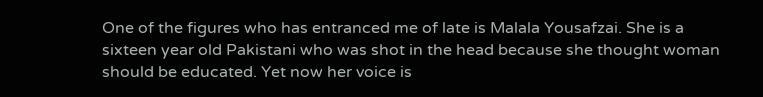One of the figures who has entranced me of late is Malala Yousafzai. She is a sixteen year old Pakistani who was shot in the head because she thought woman should be educated. Yet now her voice is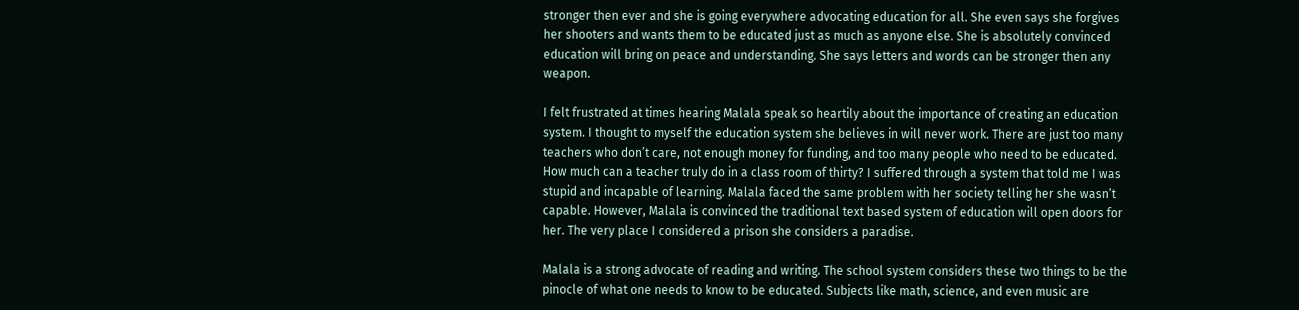stronger then ever and she is going everywhere advocating education for all. She even says she forgives her shooters and wants them to be educated just as much as anyone else. She is absolutely convinced education will bring on peace and understanding. She says letters and words can be stronger then any weapon.

I felt frustrated at times hearing Malala speak so heartily about the importance of creating an education system. I thought to myself the education system she believes in will never work. There are just too many teachers who don’t care, not enough money for funding, and too many people who need to be educated. How much can a teacher truly do in a class room of thirty? I suffered through a system that told me I was stupid and incapable of learning. Malala faced the same problem with her society telling her she wasn’t capable. However, Malala is convinced the traditional text based system of education will open doors for her. The very place I considered a prison she considers a paradise.

Malala is a strong advocate of reading and writing. The school system considers these two things to be the pinocle of what one needs to know to be educated. Subjects like math, science, and even music are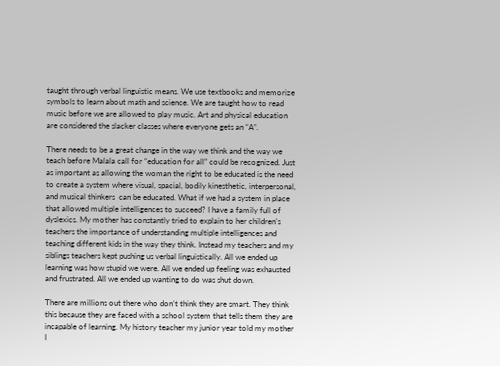taught through verbal linguistic means. We use textbooks and memorize symbols to learn about math and science. We are taught how to read music before we are allowed to play music. Art and physical education are considered the slacker classes where everyone gets an “A”.

There needs to be a great change in the way we think and the way we teach before Malala call for “education for all” could be recognized. Just as important as allowing the woman the right to be educated is the need to create a system where visual, spacial, bodily kinesthetic, interpersonal, and musical thinkers  can be educated. What if we had a system in place that allowed multiple intelligences to succeed? I have a family full of dyslexics. My mother has constantly tried to explain to her children’s teachers the importance of understanding multiple intelligences and teaching different kids in the way they think. Instead my teachers and my siblings teachers kept pushing us verbal linguistically. All we ended up learning was how stupid we were. All we ended up feeling was exhausted and frustrated. All we ended up wanting to do was shut down.

There are millions out there who don’t think they are smart. They think this because they are faced with a school system that tells them they are incapable of learning. My history teacher my junior year told my mother I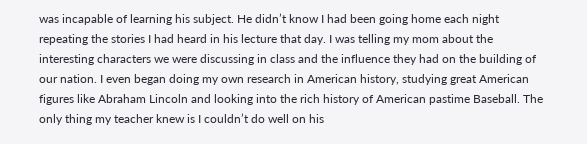was incapable of learning his subject. He didn’t know I had been going home each night repeating the stories I had heard in his lecture that day. I was telling my mom about the interesting characters we were discussing in class and the influence they had on the building of our nation. I even began doing my own research in American history, studying great American figures like Abraham Lincoln and looking into the rich history of American pastime Baseball. The only thing my teacher knew is I couldn’t do well on his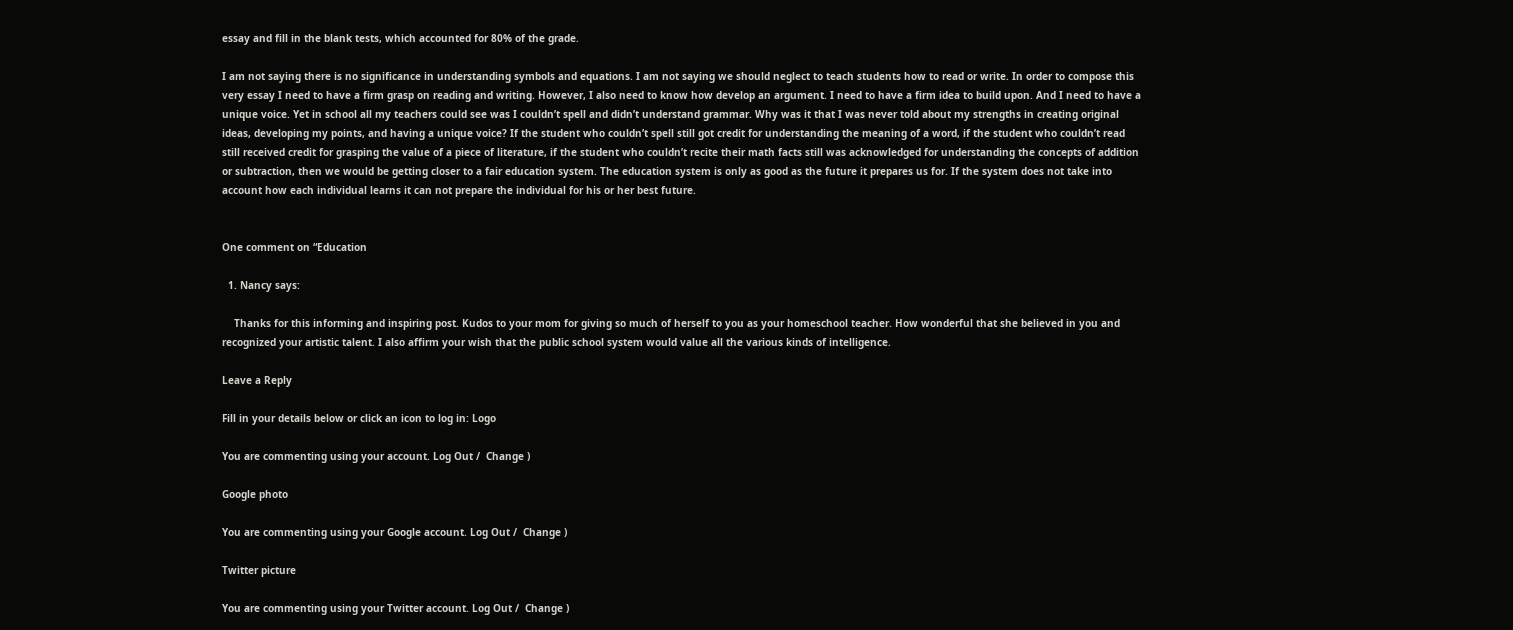essay and fill in the blank tests, which accounted for 80% of the grade.

I am not saying there is no significance in understanding symbols and equations. I am not saying we should neglect to teach students how to read or write. In order to compose this very essay I need to have a firm grasp on reading and writing. However, I also need to know how develop an argument. I need to have a firm idea to build upon. And I need to have a unique voice. Yet in school all my teachers could see was I couldn’t spell and didn’t understand grammar. Why was it that I was never told about my strengths in creating original ideas, developing my points, and having a unique voice? If the student who couldn’t spell still got credit for understanding the meaning of a word, if the student who couldn’t read still received credit for grasping the value of a piece of literature, if the student who couldn’t recite their math facts still was acknowledged for understanding the concepts of addition or subtraction, then we would be getting closer to a fair education system. The education system is only as good as the future it prepares us for. If the system does not take into account how each individual learns it can not prepare the individual for his or her best future.


One comment on “Education

  1. Nancy says:

    Thanks for this informing and inspiring post. Kudos to your mom for giving so much of herself to you as your homeschool teacher. How wonderful that she believed in you and recognized your artistic talent. I also affirm your wish that the public school system would value all the various kinds of intelligence.

Leave a Reply

Fill in your details below or click an icon to log in: Logo

You are commenting using your account. Log Out /  Change )

Google photo

You are commenting using your Google account. Log Out /  Change )

Twitter picture

You are commenting using your Twitter account. Log Out /  Change )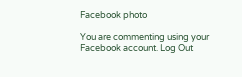Facebook photo

You are commenting using your Facebook account. Log Out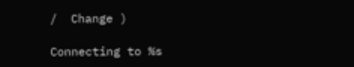/  Change )

Connecting to %s